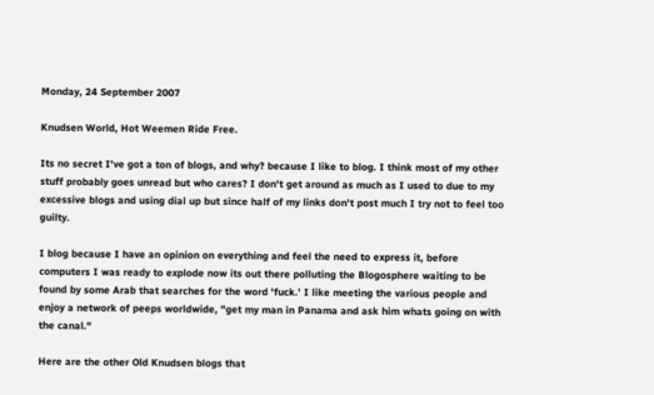Monday, 24 September 2007

Knudsen World, Hot Weemen Ride Free.

Its no secret I've got a ton of blogs, and why? because I like to blog. I think most of my other stuff probably goes unread but who cares? I don't get around as much as I used to due to my excessive blogs and using dial up but since half of my links don't post much I try not to feel too guilty.

I blog because I have an opinion on everything and feel the need to express it, before computers I was ready to explode now its out there polluting the Blogosphere waiting to be found by some Arab that searches for the word 'fuck.' I like meeting the various people and enjoy a network of peeps worldwide, "get my man in Panama and ask him whats going on with the canal."

Here are the other Old Knudsen blogs that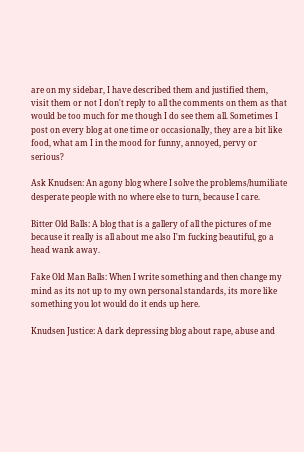are on my sidebar, I have described them and justified them, visit them or not I don't reply to all the comments on them as that would be too much for me though I do see them all. Sometimes I post on every blog at one time or occasionally, they are a bit like food, what am I in the mood for funny, annoyed, pervy or serious?

Ask Knudsen: An agony blog where I solve the problems/humiliate desperate people with no where else to turn, because I care.

Bitter Old Balls: A blog that is a gallery of all the pictures of me because it really is all about me also I'm fucking beautiful, go a head wank away.

Fake Old Man Balls: When I write something and then change my mind as its not up to my own personal standards, its more like something you lot would do it ends up here.

Knudsen Justice: A dark depressing blog about rape, abuse and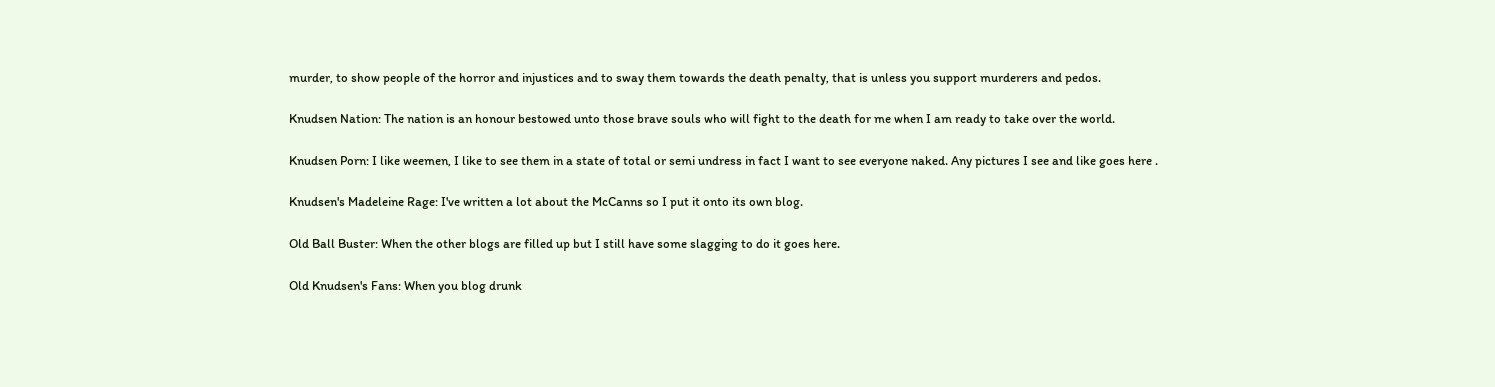murder, to show people of the horror and injustices and to sway them towards the death penalty, that is unless you support murderers and pedos.

Knudsen Nation: The nation is an honour bestowed unto those brave souls who will fight to the death for me when I am ready to take over the world.

Knudsen Porn: I like weemen, I like to see them in a state of total or semi undress in fact I want to see everyone naked. Any pictures I see and like goes here .

Knudsen's Madeleine Rage: I've written a lot about the McCanns so I put it onto its own blog.

Old Ball Buster: When the other blogs are filled up but I still have some slagging to do it goes here.

Old Knudsen's Fans: When you blog drunk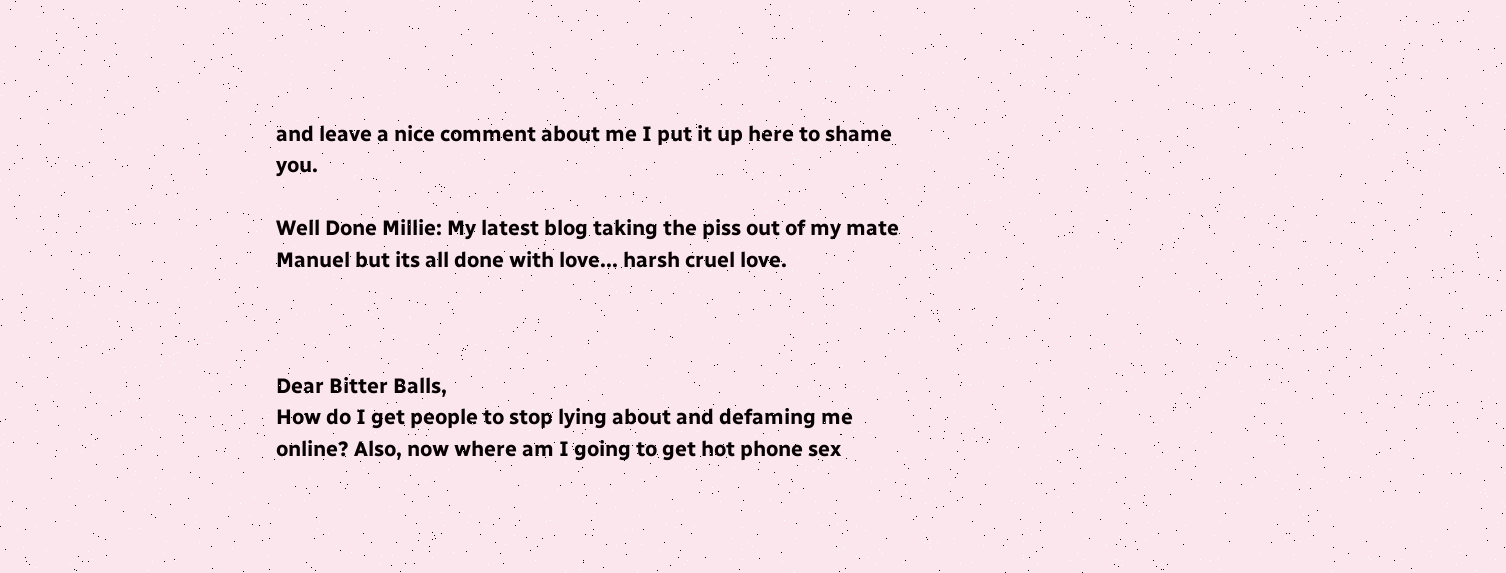and leave a nice comment about me I put it up here to shame you.

Well Done Millie: My latest blog taking the piss out of my mate Manuel but its all done with love... harsh cruel love.



Dear Bitter Balls,
How do I get people to stop lying about and defaming me online? Also, now where am I going to get hot phone sex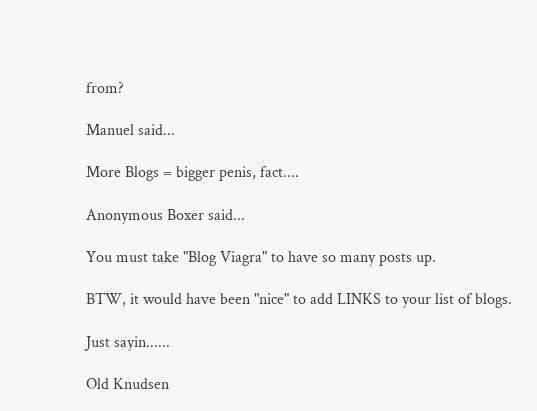from?

Manuel said...

More Blogs = bigger penis, fact....

Anonymous Boxer said...

You must take "Blog Viagra" to have so many posts up.

BTW, it would have been "nice" to add LINKS to your list of blogs.

Just sayin......

Old Knudsen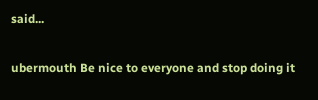said...

ubermouth Be nice to everyone and stop doing it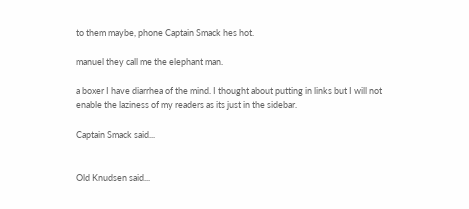to them maybe, phone Captain Smack hes hot.

manuel they call me the elephant man.

a boxer I have diarrhea of the mind. I thought about putting in links but I will not enable the laziness of my readers as its just in the sidebar.

Captain Smack said...


Old Knudsen said...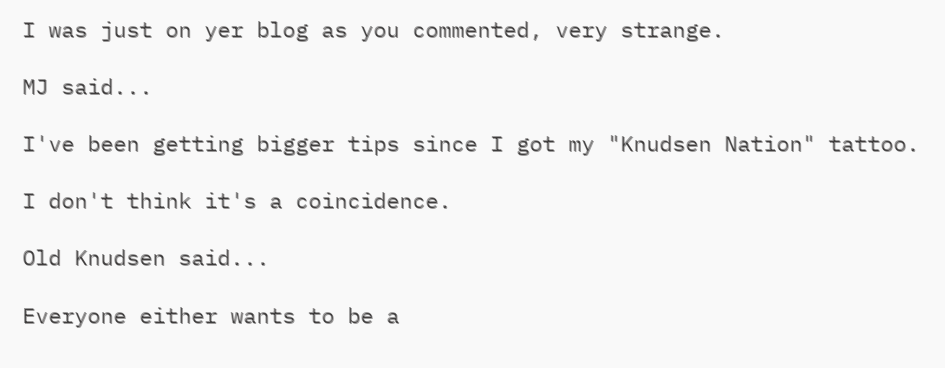I was just on yer blog as you commented, very strange.

MJ said...

I've been getting bigger tips since I got my "Knudsen Nation" tattoo.

I don't think it's a coincidence.

Old Knudsen said...

Everyone either wants to be a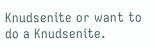Knudsenite or want to do a Knudsenite.